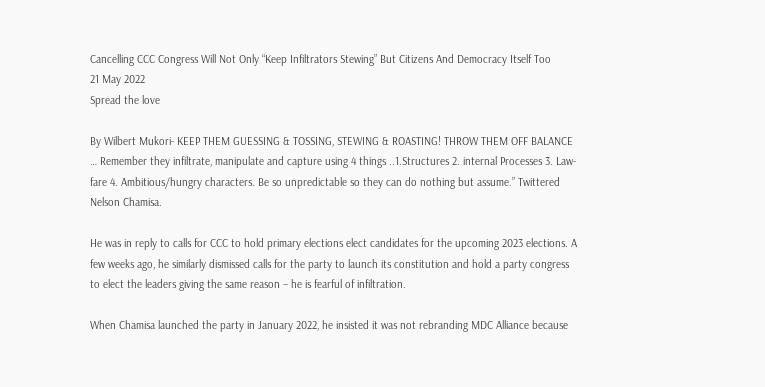Cancelling CCC Congress Will Not Only “Keep Infiltrators Stewing” But Citizens And Democracy Itself Too
21 May 2022
Spread the love

By Wilbert Mukori- KEEP THEM GUESSING & TOSSING, STEWING & ROASTING! THROW THEM OFF BALANCE … Remember they infiltrate, manipulate and capture using 4 things ..1.Structures 2. internal Processes 3. Law-fare 4. Ambitious/hungry characters. Be so unpredictable so they can do nothing but assume.” Twittered Nelson Chamisa.

He was in reply to calls for CCC to hold primary elections elect candidates for the upcoming 2023 elections. A few weeks ago, he similarly dismissed calls for the party to launch its constitution and hold a party congress to elect the leaders giving the same reason – he is fearful of infiltration.

When Chamisa launched the party in January 2022, he insisted it was not rebranding MDC Alliance because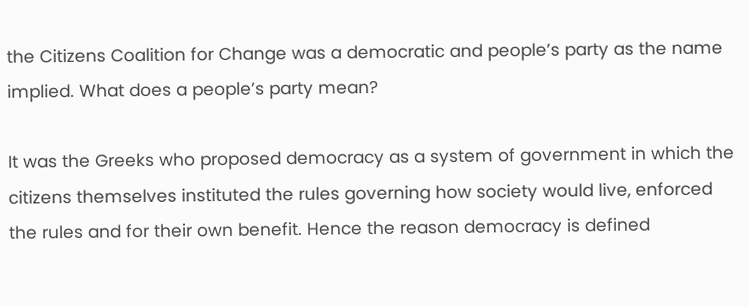the Citizens Coalition for Change was a democratic and people’s party as the name implied. What does a people’s party mean?

It was the Greeks who proposed democracy as a system of government in which the citizens themselves instituted the rules governing how society would live, enforced the rules and for their own benefit. Hence the reason democracy is defined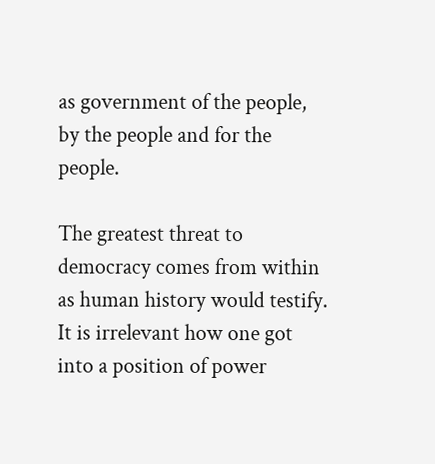as government of the people, by the people and for the people.

The greatest threat to democracy comes from within as human history would testify. It is irrelevant how one got into a position of power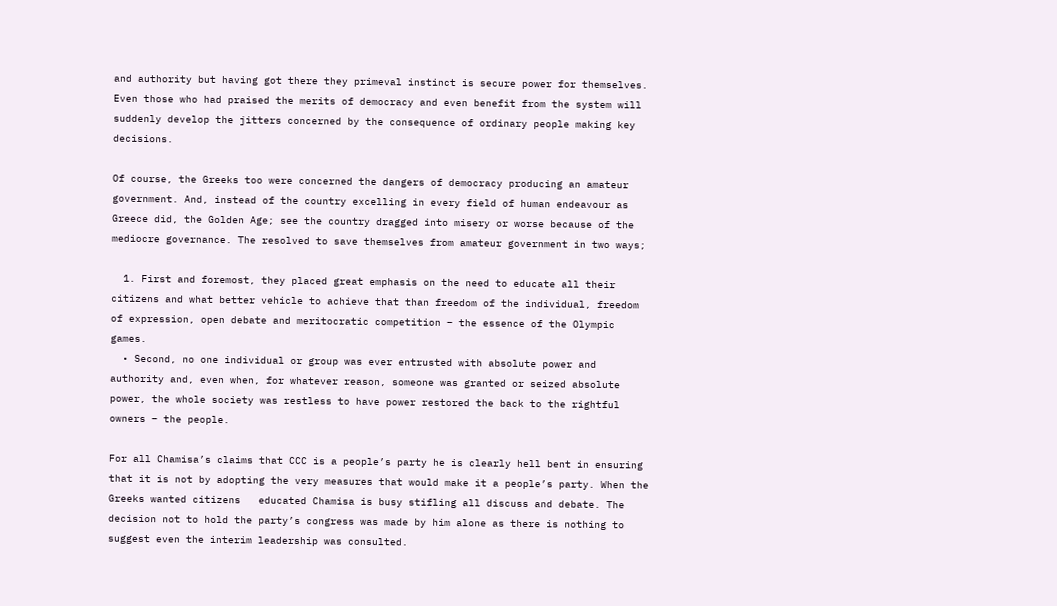and authority but having got there they primeval instinct is secure power for themselves. Even those who had praised the merits of democracy and even benefit from the system will suddenly develop the jitters concerned by the consequence of ordinary people making key decisions.

Of course, the Greeks too were concerned the dangers of democracy producing an amateur government. And, instead of the country excelling in every field of human endeavour as Greece did, the Golden Age; see the country dragged into misery or worse because of the mediocre governance. The resolved to save themselves from amateur government in two ways;

  1. First and foremost, they placed great emphasis on the need to educate all their citizens and what better vehicle to achieve that than freedom of the individual, freedom of expression, open debate and meritocratic competition – the essence of the Olympic games.
  • Second, no one individual or group was ever entrusted with absolute power and authority and, even when, for whatever reason, someone was granted or seized absolute power, the whole society was restless to have power restored the back to the rightful owners – the people.

For all Chamisa’s claims that CCC is a people’s party he is clearly hell bent in ensuring that it is not by adopting the very measures that would make it a people’s party. When the Greeks wanted citizens   educated Chamisa is busy stifling all discuss and debate. The decision not to hold the party’s congress was made by him alone as there is nothing to suggest even the interim leadership was consulted.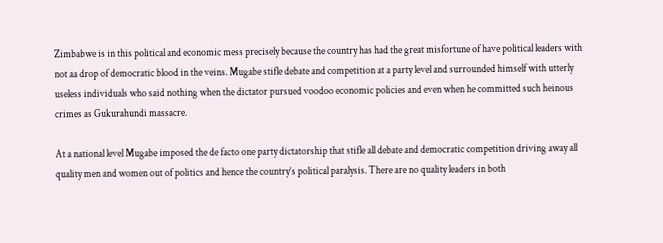Zimbabwe is in this political and economic mess precisely because the country has had the great misfortune of have political leaders with not aa drop of democratic blood in the veins. Mugabe stifle debate and competition at a party level and surrounded himself with utterly useless individuals who said nothing when the dictator pursued voodoo economic policies and even when he committed such heinous crimes as Gukurahundi massacre.

At a national level Mugabe imposed the de facto one party dictatorship that stifle all debate and democratic competition driving away all quality men and women out of politics and hence the country’s political paralysis. There are no quality leaders in both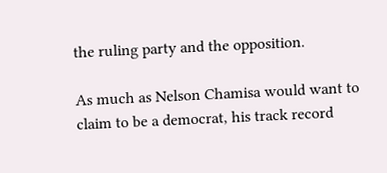the ruling party and the opposition.

As much as Nelson Chamisa would want to claim to be a democrat, his track record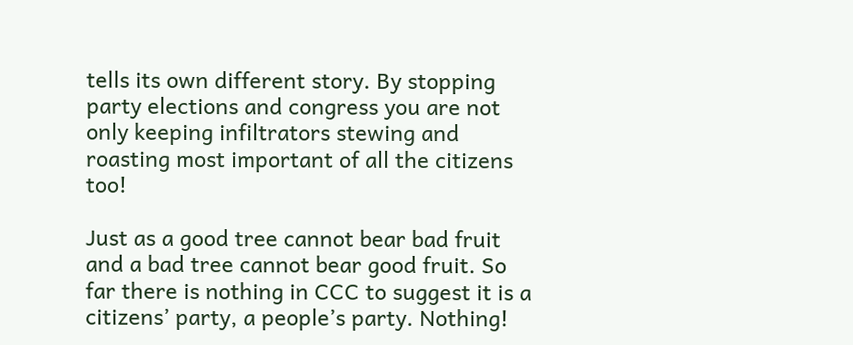tells its own different story. By stopping party elections and congress you are not only keeping infiltrators stewing and roasting most important of all the citizens too!

Just as a good tree cannot bear bad fruit and a bad tree cannot bear good fruit. So far there is nothing in CCC to suggest it is a citizens’ party, a people’s party. Nothing!